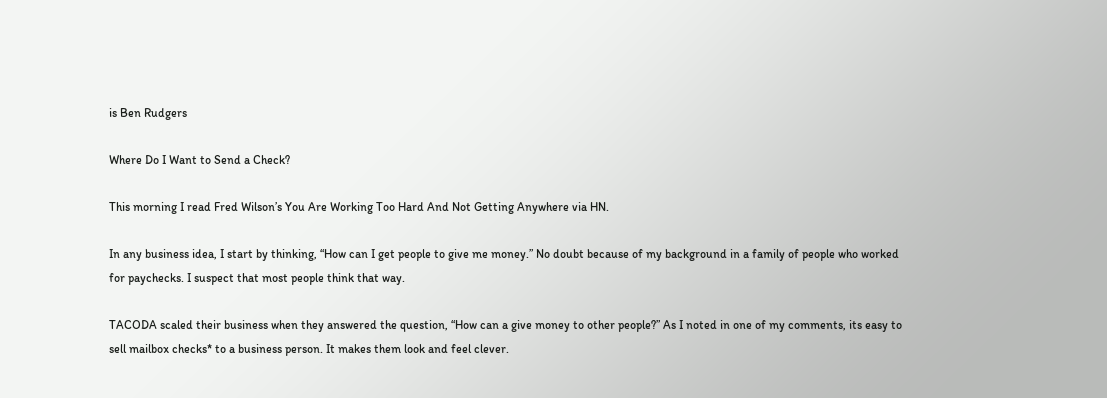is Ben Rudgers

Where Do I Want to Send a Check?

This morning I read Fred Wilson’s You Are Working Too Hard And Not Getting Anywhere via HN.

In any business idea, I start by thinking, “How can I get people to give me money.” No doubt because of my background in a family of people who worked for paychecks. I suspect that most people think that way.

TACODA scaled their business when they answered the question, “How can a give money to other people?” As I noted in one of my comments, its easy to sell mailbox checks* to a business person. It makes them look and feel clever.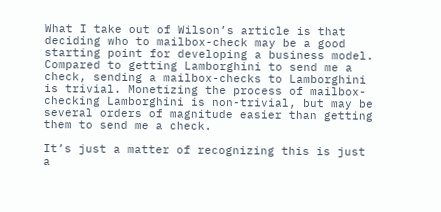What I take out of Wilson’s article is that deciding who to mailbox-check may be a good starting point for developing a business model. Compared to getting Lamborghini to send me a check, sending a mailbox-checks to Lamborghini is trivial. Monetizing the process of mailbox-checking Lamborghini is non-trivial, but may be several orders of magnitude easier than getting them to send me a check.

It’s just a matter of recognizing this is just a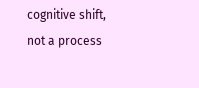cognitive shift, not a process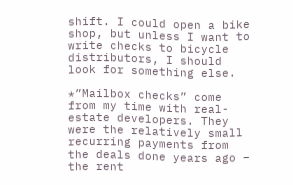shift. I could open a bike shop, but unless I want to write checks to bicycle distributors, I should look for something else.

*”Mailbox checks” come from my time with real-estate developers. They were the relatively small recurring payments from the deals done years ago – the rent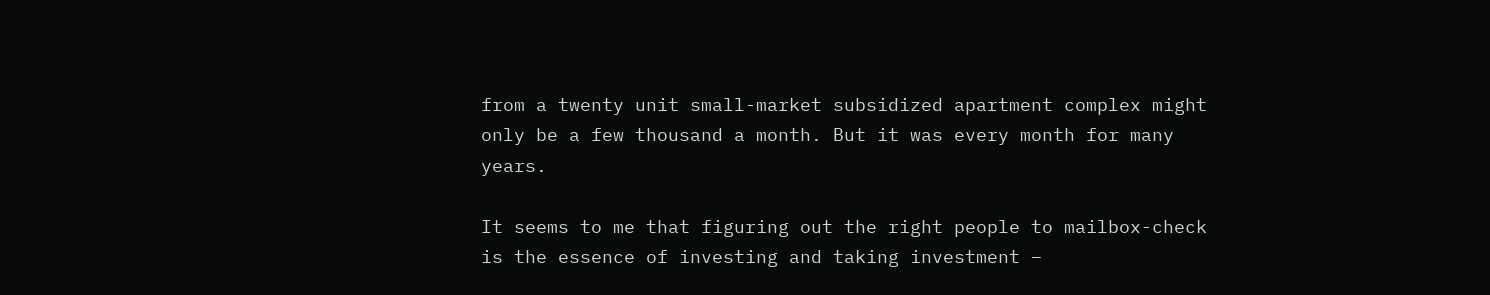from a twenty unit small-market subsidized apartment complex might only be a few thousand a month. But it was every month for many years.

It seems to me that figuring out the right people to mailbox-check is the essence of investing and taking investment –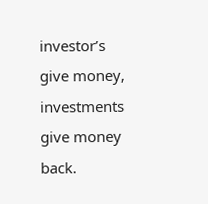investor’s give money, investments give money back.